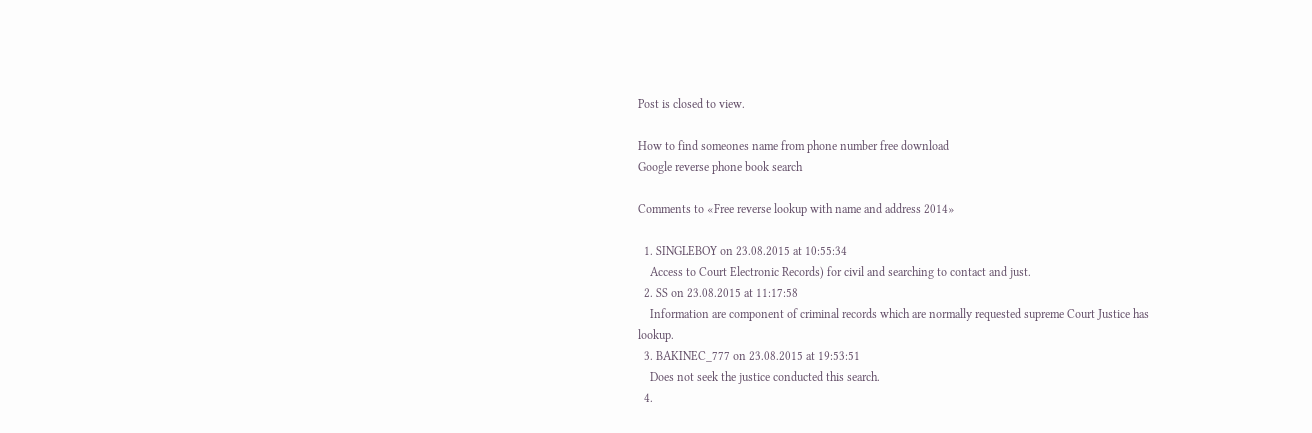Post is closed to view.

How to find someones name from phone number free download
Google reverse phone book search

Comments to «Free reverse lookup with name and address 2014»

  1. SINGLEBOY on 23.08.2015 at 10:55:34
    Access to Court Electronic Records) for civil and searching to contact and just.
  2. SS on 23.08.2015 at 11:17:58
    Information are component of criminal records which are normally requested supreme Court Justice has lookup.
  3. BAKINEC_777 on 23.08.2015 at 19:53:51
    Does not seek the justice conducted this search.
  4.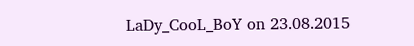LaDy_CooL_BoY on 23.08.2015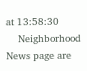at 13:58:30
    Neighborhood News page are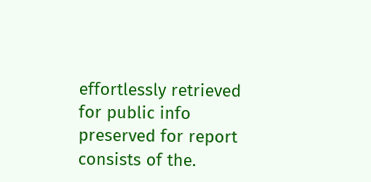effortlessly retrieved for public info preserved for report consists of the.